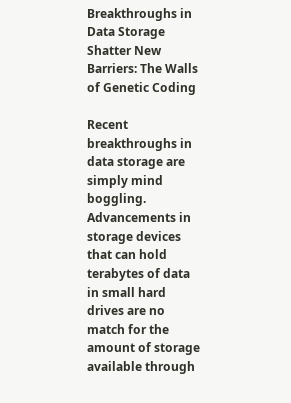Breakthroughs in Data Storage Shatter New Barriers: The Walls of Genetic Coding

Recent breakthroughs in data storage are simply mind boggling. Advancements in storage devices that can hold terabytes of data in small hard drives are no match for the amount of storage available through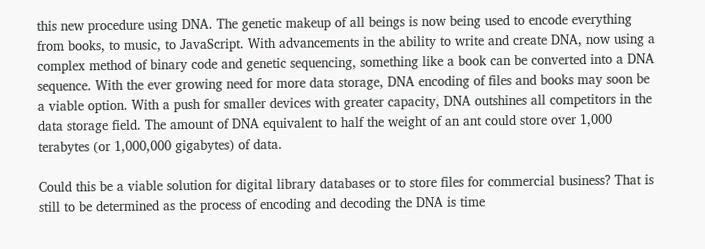this new procedure using DNA. The genetic makeup of all beings is now being used to encode everything from books, to music, to JavaScript. With advancements in the ability to write and create DNA, now using a complex method of binary code and genetic sequencing, something like a book can be converted into a DNA sequence. With the ever growing need for more data storage, DNA encoding of files and books may soon be a viable option. With a push for smaller devices with greater capacity, DNA outshines all competitors in the data storage field. The amount of DNA equivalent to half the weight of an ant could store over 1,000 terabytes (or 1,000,000 gigabytes) of data.

Could this be a viable solution for digital library databases or to store files for commercial business? That is still to be determined as the process of encoding and decoding the DNA is time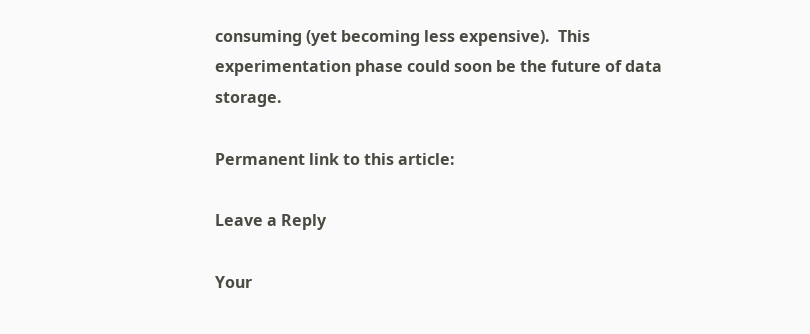consuming (yet becoming less expensive).  This experimentation phase could soon be the future of data storage.

Permanent link to this article:

Leave a Reply

Your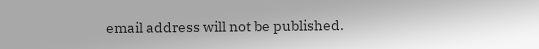email address will not be published.